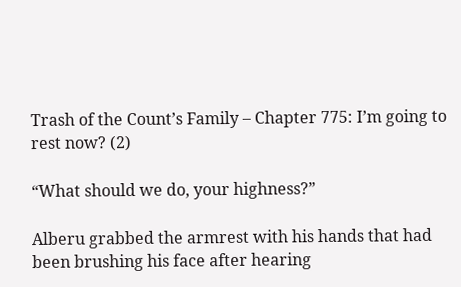Trash of the Count’s Family – Chapter 775: I’m going to rest now? (2)

“What should we do, your highness?”

Alberu grabbed the armrest with his hands that had been brushing his face after hearing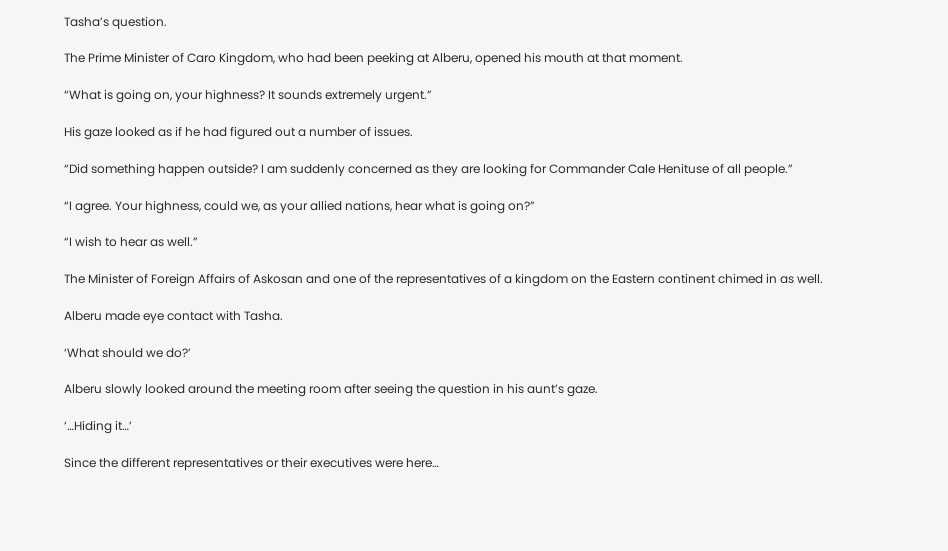Tasha’s question.

The Prime Minister of Caro Kingdom, who had been peeking at Alberu, opened his mouth at that moment.

“What is going on, your highness? It sounds extremely urgent.”

His gaze looked as if he had figured out a number of issues.

“Did something happen outside? I am suddenly concerned as they are looking for Commander Cale Henituse of all people.”

“I agree. Your highness, could we, as your allied nations, hear what is going on?”

“I wish to hear as well.”

The Minister of Foreign Affairs of Askosan and one of the representatives of a kingdom on the Eastern continent chimed in as well.

Alberu made eye contact with Tasha.

‘What should we do?’

Alberu slowly looked around the meeting room after seeing the question in his aunt’s gaze.

‘…Hiding it…’

Since the different representatives or their executives were here…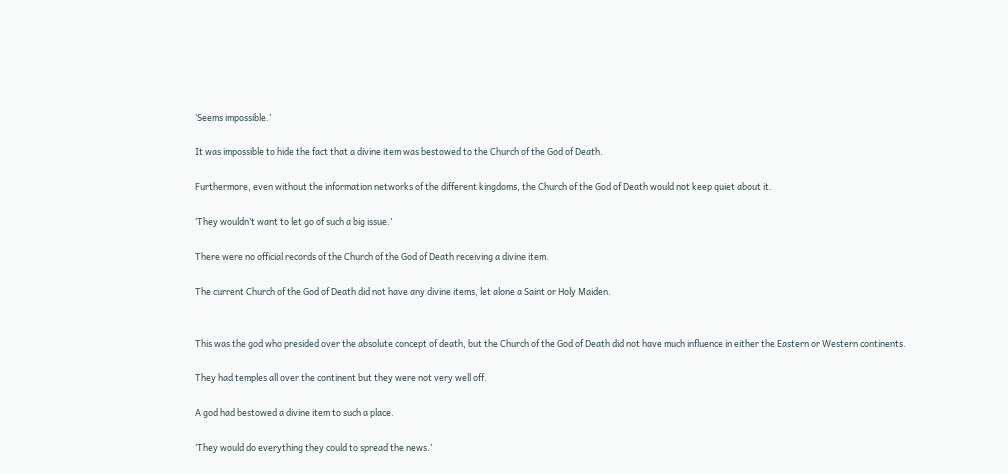‘Seems impossible.’

It was impossible to hide the fact that a divine item was bestowed to the Church of the God of Death.

Furthermore, even without the information networks of the different kingdoms, the Church of the God of Death would not keep quiet about it.

‘They wouldn’t want to let go of such a big issue.’

There were no official records of the Church of the God of Death receiving a divine item.

The current Church of the God of Death did not have any divine items, let alone a Saint or Holy Maiden.


This was the god who presided over the absolute concept of death, but the Church of the God of Death did not have much influence in either the Eastern or Western continents.

They had temples all over the continent but they were not very well off.

A god had bestowed a divine item to such a place.

‘They would do everything they could to spread the news.’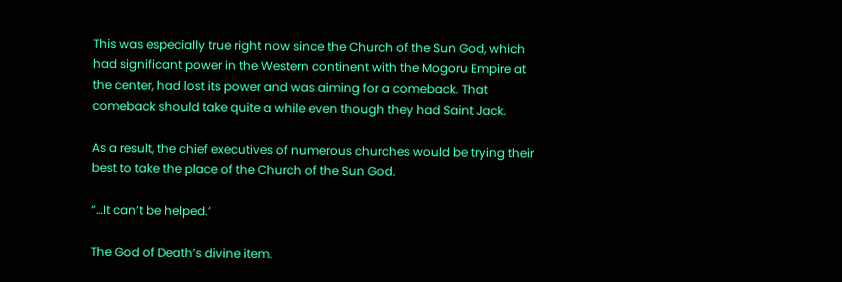This was especially true right now since the Church of the Sun God, which had significant power in the Western continent with the Mogoru Empire at the center, had lost its power and was aiming for a comeback. That comeback should take quite a while even though they had Saint Jack.

As a result, the chief executives of numerous churches would be trying their best to take the place of the Church of the Sun God.

“…It can’t be helped.’

The God of Death’s divine item.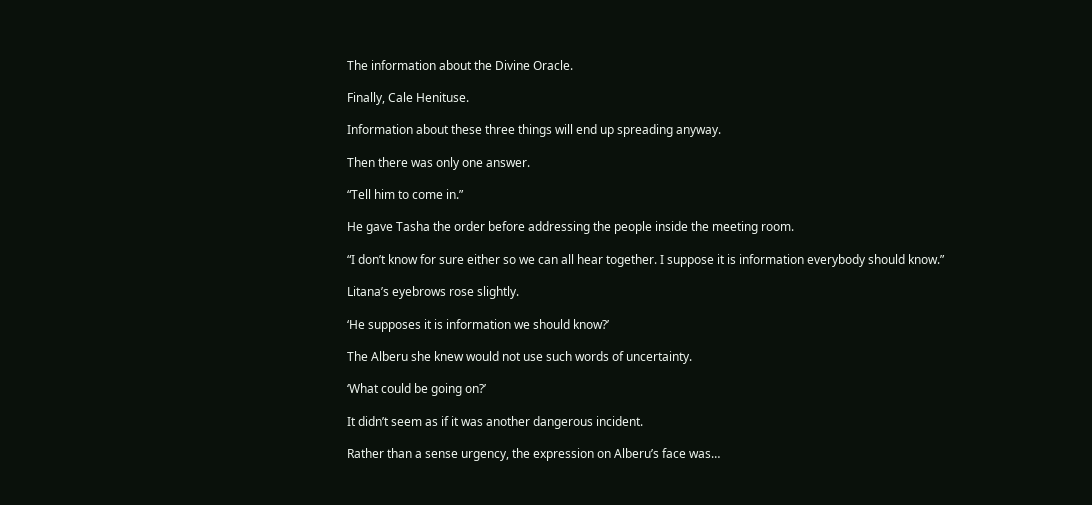The information about the Divine Oracle.

Finally, Cale Henituse.

Information about these three things will end up spreading anyway.

Then there was only one answer.

“Tell him to come in.”

He gave Tasha the order before addressing the people inside the meeting room.

“I don’t know for sure either so we can all hear together. I suppose it is information everybody should know.”

Litana’s eyebrows rose slightly.

‘He supposes it is information we should know?’

The Alberu she knew would not use such words of uncertainty.

‘What could be going on?’

It didn’t seem as if it was another dangerous incident.

Rather than a sense urgency, the expression on Alberu’s face was…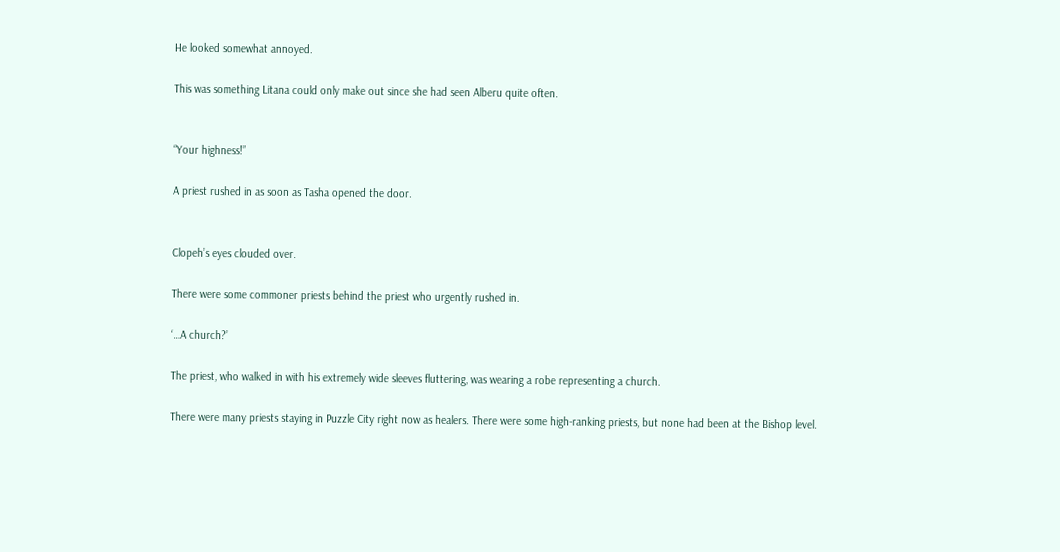He looked somewhat annoyed.

This was something Litana could only make out since she had seen Alberu quite often.


“Your highness!”

A priest rushed in as soon as Tasha opened the door.


Clopeh’s eyes clouded over.

There were some commoner priests behind the priest who urgently rushed in.

‘…A church?’

The priest, who walked in with his extremely wide sleeves fluttering, was wearing a robe representing a church.

There were many priests staying in Puzzle City right now as healers. There were some high-ranking priests, but none had been at the Bishop level.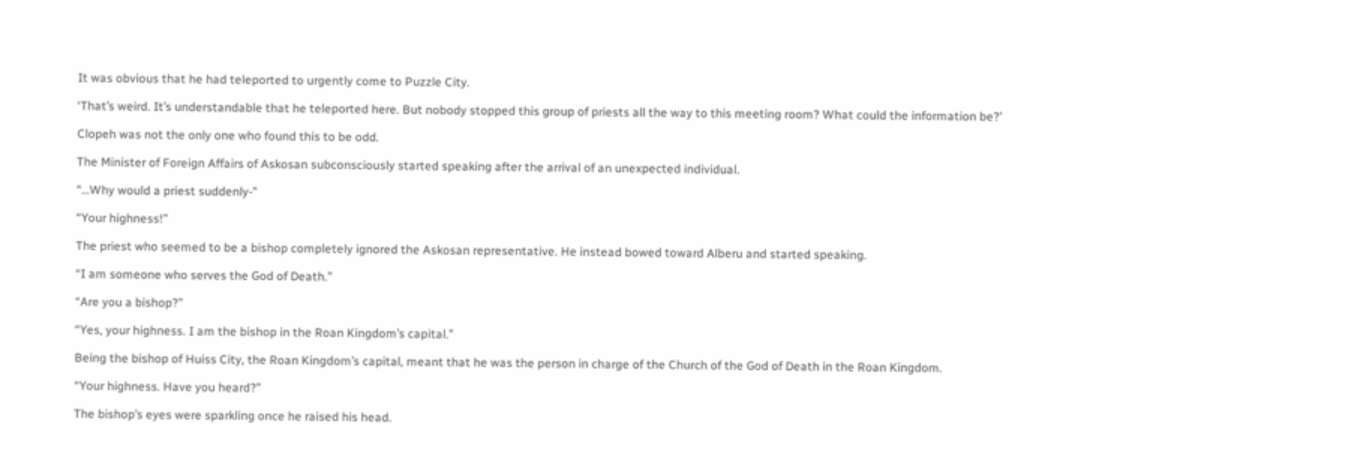It was obvious that he had teleported to urgently come to Puzzle City.

‘That’s weird. It’s understandable that he teleported here. But nobody stopped this group of priests all the way to this meeting room? What could the information be?’

Clopeh was not the only one who found this to be odd.

The Minister of Foreign Affairs of Askosan subconsciously started speaking after the arrival of an unexpected individual.

“…Why would a priest suddenly-”

“Your highness!”

The priest who seemed to be a bishop completely ignored the Askosan representative. He instead bowed toward Alberu and started speaking.

“I am someone who serves the God of Death.”

“Are you a bishop?”

“Yes, your highness. I am the bishop in the Roan Kingdom’s capital.”

Being the bishop of Huiss City, the Roan Kingdom’s capital, meant that he was the person in charge of the Church of the God of Death in the Roan Kingdom.

“Your highness. Have you heard?”

The bishop’s eyes were sparkling once he raised his head.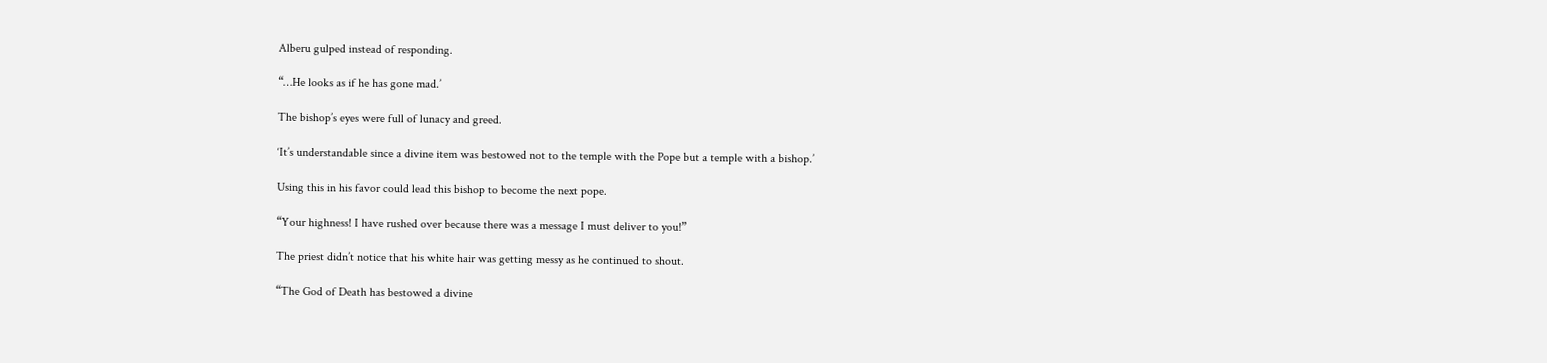Alberu gulped instead of responding.

“…He looks as if he has gone mad.’

The bishop’s eyes were full of lunacy and greed.

‘It’s understandable since a divine item was bestowed not to the temple with the Pope but a temple with a bishop.’

Using this in his favor could lead this bishop to become the next pope.

“Your highness! I have rushed over because there was a message I must deliver to you!”

The priest didn’t notice that his white hair was getting messy as he continued to shout.

“The God of Death has bestowed a divine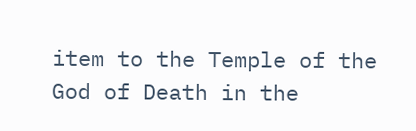item to the Temple of the God of Death in the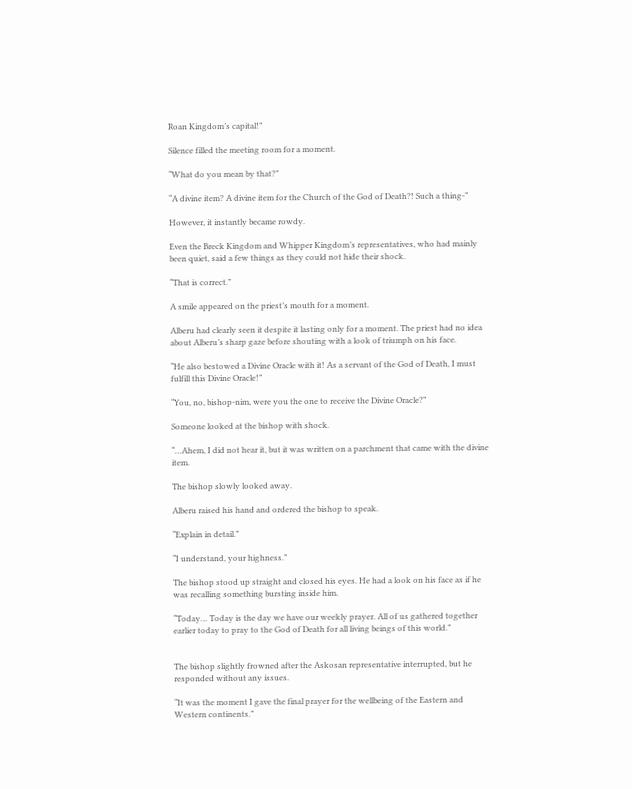Roan Kingdom’s capital!”

Silence filled the meeting room for a moment.

“What do you mean by that?”

“A divine item? A divine item for the Church of the God of Death?! Such a thing-”

However, it instantly became rowdy.

Even the Breck Kingdom and Whipper Kingdom’s representatives, who had mainly been quiet, said a few things as they could not hide their shock.

“That is correct.”

A smile appeared on the priest’s mouth for a moment.

Alberu had clearly seen it despite it lasting only for a moment. The priest had no idea about Alberu’s sharp gaze before shouting with a look of triumph on his face.

“He also bestowed a Divine Oracle with it! As a servant of the God of Death, I must fulfill this Divine Oracle!”

“You, no, bishop-nim, were you the one to receive the Divine Oracle?”

Someone looked at the bishop with shock.

“…Ahem, I did not hear it, but it was written on a parchment that came with the divine item.

The bishop slowly looked away.

Alberu raised his hand and ordered the bishop to speak.

“Explain in detail.”

“I understand, your highness.”

The bishop stood up straight and closed his eyes. He had a look on his face as if he was recalling something bursting inside him.

“Today… Today is the day we have our weekly prayer. All of us gathered together earlier today to pray to the God of Death for all living beings of this world.”


The bishop slightly frowned after the Askosan representative interrupted, but he responded without any issues.

“It was the moment I gave the final prayer for the wellbeing of the Eastern and Western continents.”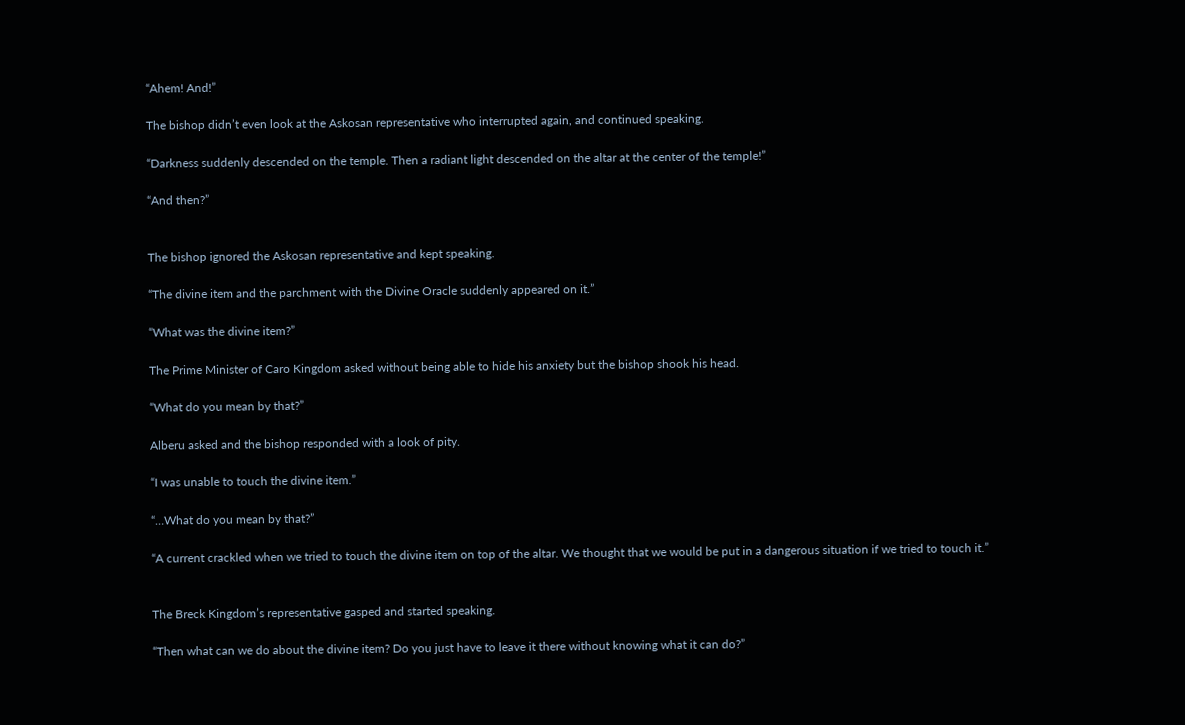“Ahem! And!”

The bishop didn’t even look at the Askosan representative who interrupted again, and continued speaking.

“Darkness suddenly descended on the temple. Then a radiant light descended on the altar at the center of the temple!”

“And then?”


The bishop ignored the Askosan representative and kept speaking.

“The divine item and the parchment with the Divine Oracle suddenly appeared on it.”

“What was the divine item?”

The Prime Minister of Caro Kingdom asked without being able to hide his anxiety but the bishop shook his head.

“What do you mean by that?”

Alberu asked and the bishop responded with a look of pity.

“I was unable to touch the divine item.”

“…What do you mean by that?”

“A current crackled when we tried to touch the divine item on top of the altar. We thought that we would be put in a dangerous situation if we tried to touch it.”


The Breck Kingdom’s representative gasped and started speaking.

“Then what can we do about the divine item? Do you just have to leave it there without knowing what it can do?”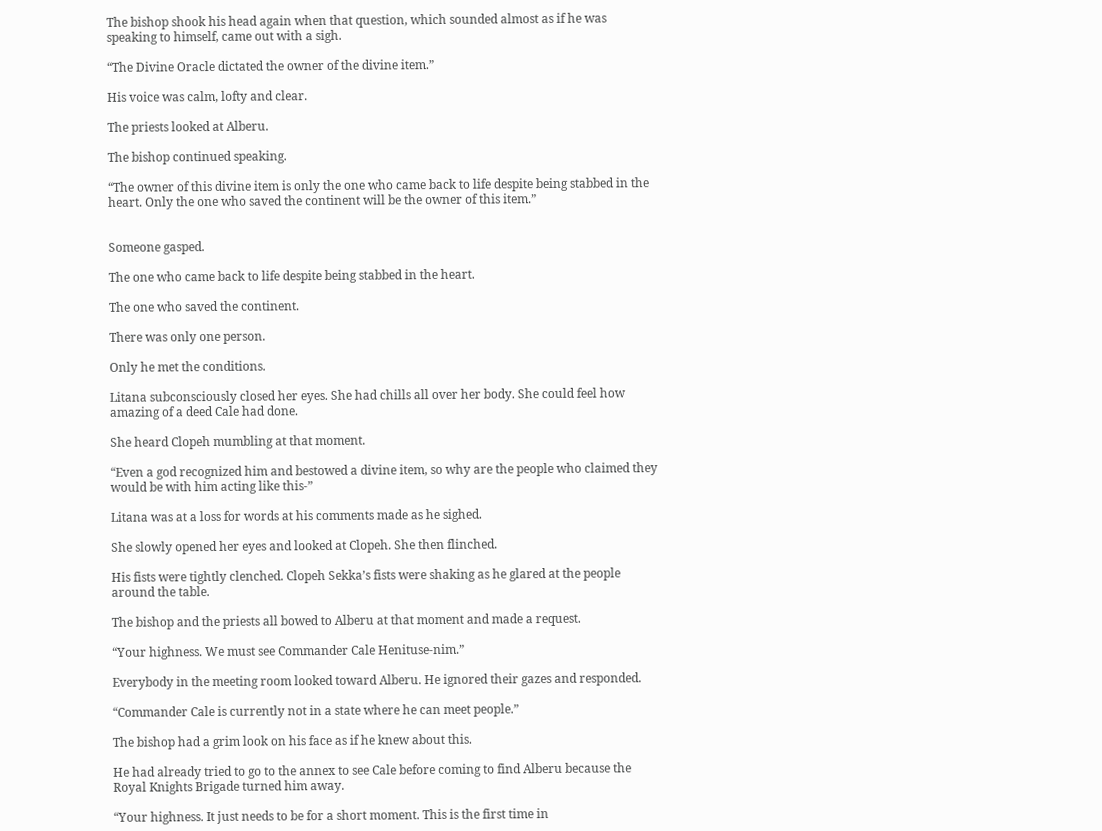The bishop shook his head again when that question, which sounded almost as if he was speaking to himself, came out with a sigh.

“The Divine Oracle dictated the owner of the divine item.”

His voice was calm, lofty and clear.

The priests looked at Alberu.

The bishop continued speaking.

“The owner of this divine item is only the one who came back to life despite being stabbed in the heart. Only the one who saved the continent will be the owner of this item.”


Someone gasped.

The one who came back to life despite being stabbed in the heart.

The one who saved the continent.

There was only one person.

Only he met the conditions.

Litana subconsciously closed her eyes. She had chills all over her body. She could feel how amazing of a deed Cale had done.

She heard Clopeh mumbling at that moment.

“Even a god recognized him and bestowed a divine item, so why are the people who claimed they would be with him acting like this-”

Litana was at a loss for words at his comments made as he sighed.

She slowly opened her eyes and looked at Clopeh. She then flinched.

His fists were tightly clenched. Clopeh Sekka’s fists were shaking as he glared at the people around the table.

The bishop and the priests all bowed to Alberu at that moment and made a request.

“Your highness. We must see Commander Cale Henituse-nim.”

Everybody in the meeting room looked toward Alberu. He ignored their gazes and responded.

“Commander Cale is currently not in a state where he can meet people.”

The bishop had a grim look on his face as if he knew about this.

He had already tried to go to the annex to see Cale before coming to find Alberu because the Royal Knights Brigade turned him away.

“Your highness. It just needs to be for a short moment. This is the first time in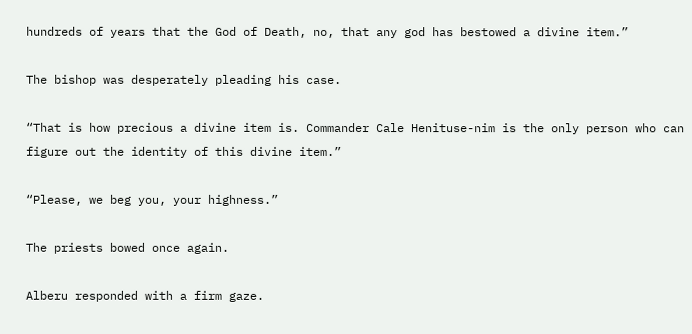hundreds of years that the God of Death, no, that any god has bestowed a divine item.”

The bishop was desperately pleading his case.

“That is how precious a divine item is. Commander Cale Henituse-nim is the only person who can figure out the identity of this divine item.”

“Please, we beg you, your highness.”

The priests bowed once again.

Alberu responded with a firm gaze.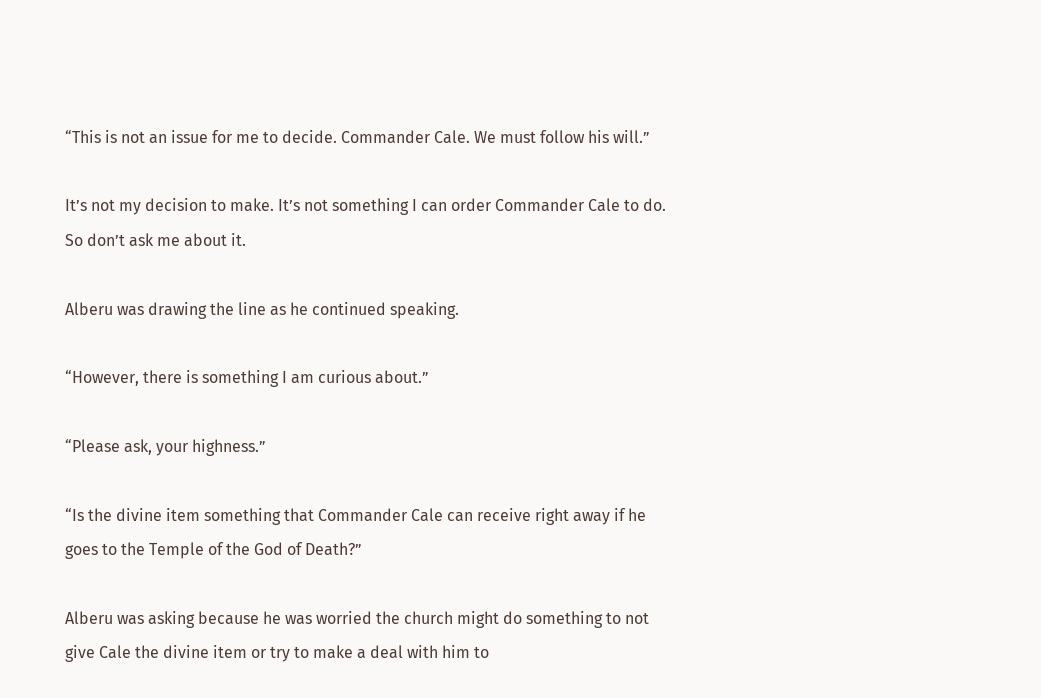“This is not an issue for me to decide. Commander Cale. We must follow his will.”

It’s not my decision to make. It’s not something I can order Commander Cale to do. So don’t ask me about it.

Alberu was drawing the line as he continued speaking.

“However, there is something I am curious about.”

“Please ask, your highness.”

“Is the divine item something that Commander Cale can receive right away if he goes to the Temple of the God of Death?”

Alberu was asking because he was worried the church might do something to not give Cale the divine item or try to make a deal with him to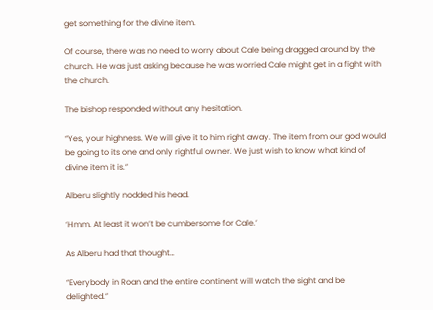get something for the divine item.

Of course, there was no need to worry about Cale being dragged around by the church. He was just asking because he was worried Cale might get in a fight with the church.

The bishop responded without any hesitation.

“Yes, your highness. We will give it to him right away. The item from our god would be going to its one and only rightful owner. We just wish to know what kind of divine item it is.”

Alberu slightly nodded his head.

‘Hmm. At least it won’t be cumbersome for Cale.’

As Alberu had that thought…

“Everybody in Roan and the entire continent will watch the sight and be delighted.”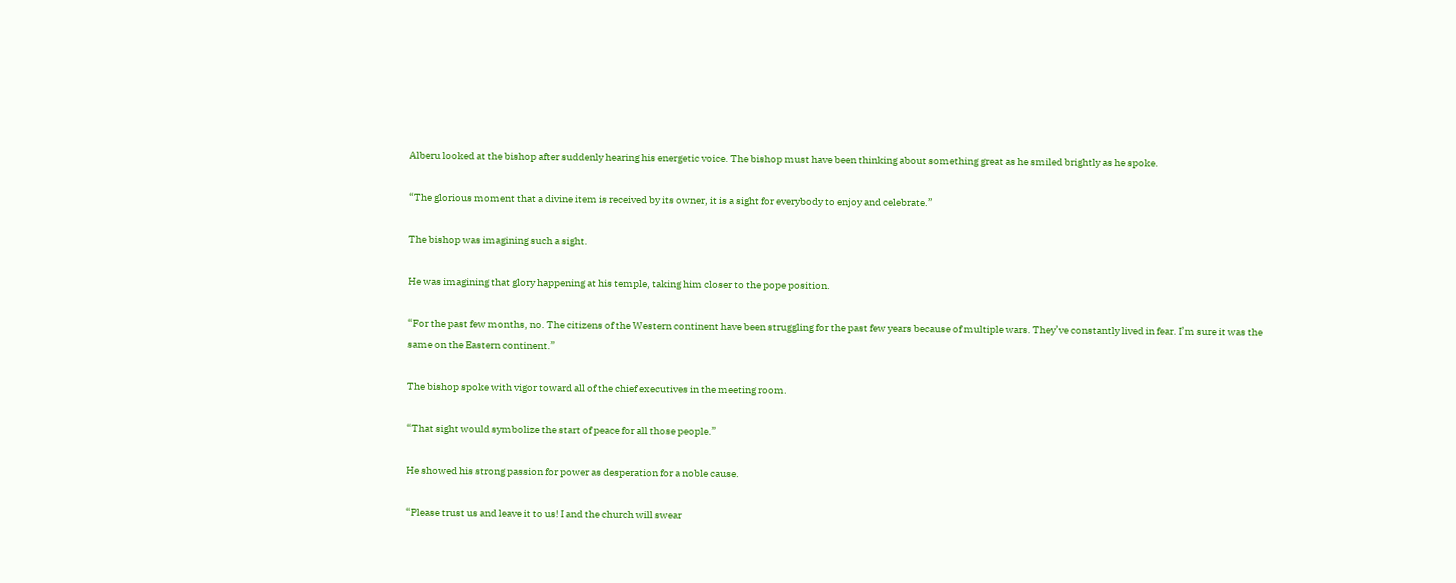Alberu looked at the bishop after suddenly hearing his energetic voice. The bishop must have been thinking about something great as he smiled brightly as he spoke.

“The glorious moment that a divine item is received by its owner, it is a sight for everybody to enjoy and celebrate.”

The bishop was imagining such a sight.

He was imagining that glory happening at his temple, taking him closer to the pope position.

“For the past few months, no. The citizens of the Western continent have been struggling for the past few years because of multiple wars. They’ve constantly lived in fear. I’m sure it was the same on the Eastern continent.”

The bishop spoke with vigor toward all of the chief executives in the meeting room.

“That sight would symbolize the start of peace for all those people.”

He showed his strong passion for power as desperation for a noble cause.

“Please trust us and leave it to us! I and the church will swear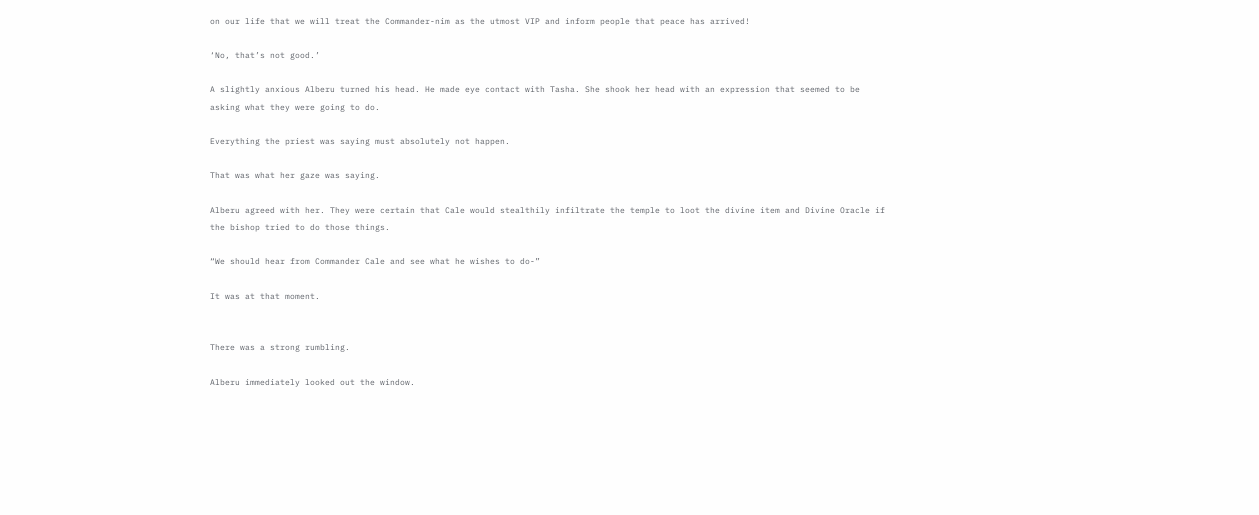on our life that we will treat the Commander-nim as the utmost VIP and inform people that peace has arrived!

‘No, that’s not good.’

A slightly anxious Alberu turned his head. He made eye contact with Tasha. She shook her head with an expression that seemed to be asking what they were going to do.

Everything the priest was saying must absolutely not happen.

That was what her gaze was saying.

Alberu agreed with her. They were certain that Cale would stealthily infiltrate the temple to loot the divine item and Divine Oracle if the bishop tried to do those things.

“We should hear from Commander Cale and see what he wishes to do-”

It was at that moment.


There was a strong rumbling.

Alberu immediately looked out the window.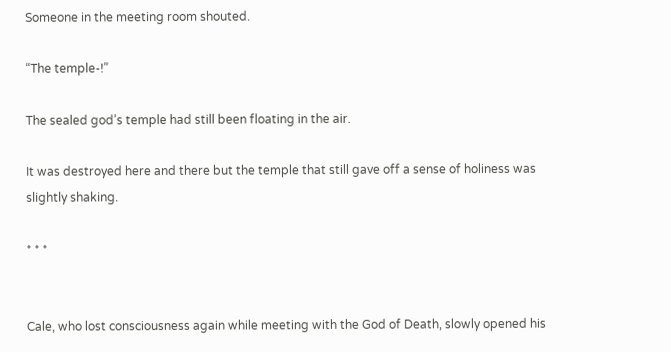Someone in the meeting room shouted.

“The temple-!”

The sealed god’s temple had still been floating in the air.

It was destroyed here and there but the temple that still gave off a sense of holiness was slightly shaking.

* * *


Cale, who lost consciousness again while meeting with the God of Death, slowly opened his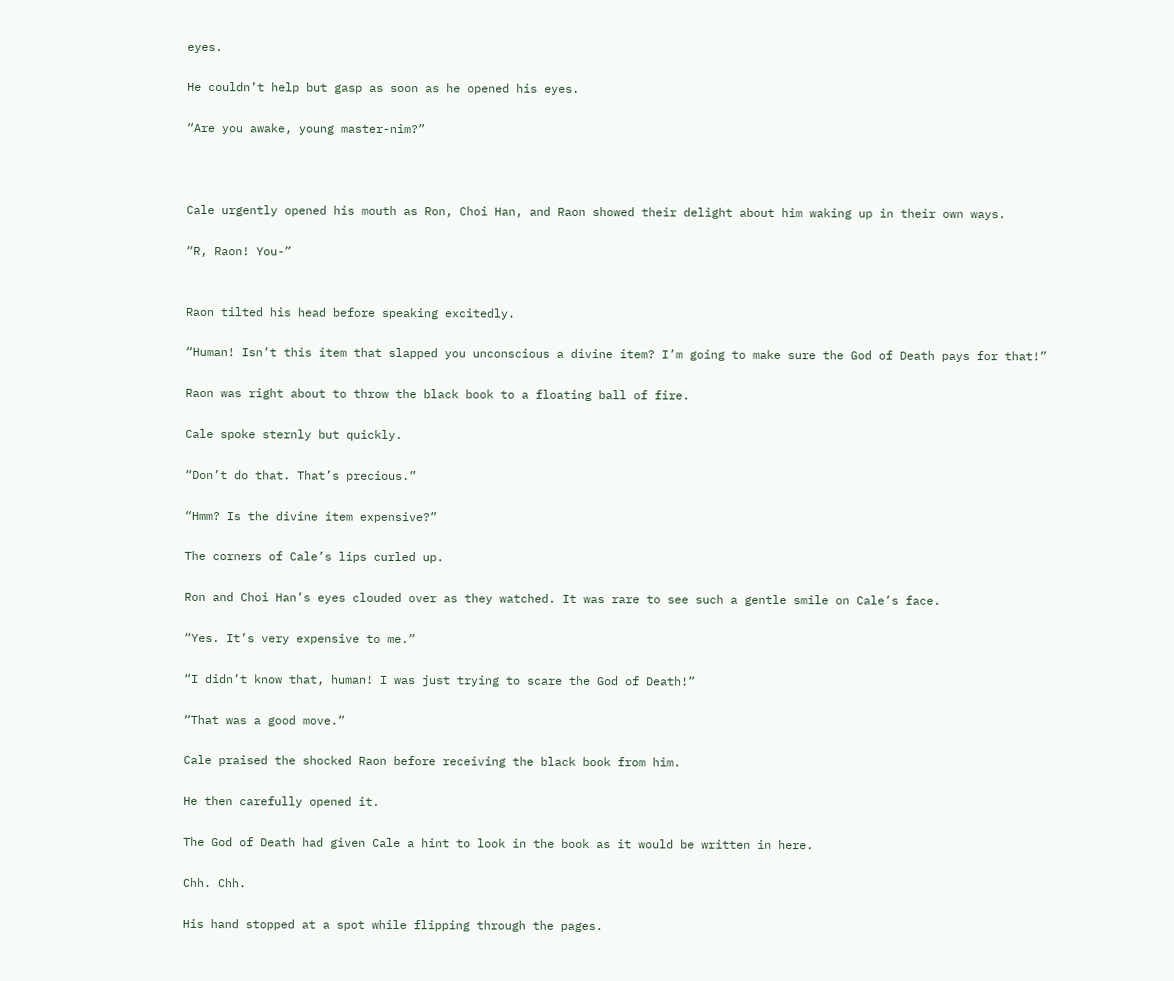eyes.

He couldn’t help but gasp as soon as he opened his eyes.

“Are you awake, young master-nim?”



Cale urgently opened his mouth as Ron, Choi Han, and Raon showed their delight about him waking up in their own ways.

“R, Raon! You-”


Raon tilted his head before speaking excitedly.

“Human! Isn’t this item that slapped you unconscious a divine item? I’m going to make sure the God of Death pays for that!”

Raon was right about to throw the black book to a floating ball of fire.

Cale spoke sternly but quickly.

“Don’t do that. That’s precious.”

“Hmm? Is the divine item expensive?”

The corners of Cale’s lips curled up.

Ron and Choi Han’s eyes clouded over as they watched. It was rare to see such a gentle smile on Cale’s face.

“Yes. It’s very expensive to me.”

“I didn’t know that, human! I was just trying to scare the God of Death!”

“That was a good move.”

Cale praised the shocked Raon before receiving the black book from him.

He then carefully opened it.

The God of Death had given Cale a hint to look in the book as it would be written in here.

Chh. Chh.

His hand stopped at a spot while flipping through the pages.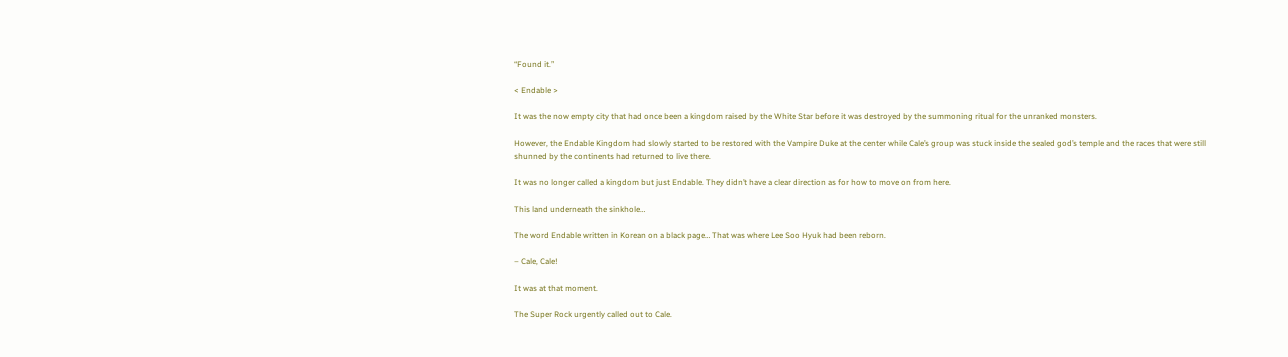“Found it.”

< Endable >

It was the now empty city that had once been a kingdom raised by the White Star before it was destroyed by the summoning ritual for the unranked monsters.

However, the Endable Kingdom had slowly started to be restored with the Vampire Duke at the center while Cale’s group was stuck inside the sealed god’s temple and the races that were still shunned by the continents had returned to live there.

It was no longer called a kingdom but just Endable. They didn’t have a clear direction as for how to move on from here.

This land underneath the sinkhole…

The word Endable written in Korean on a black page… That was where Lee Soo Hyuk had been reborn.

– Cale, Cale!

It was at that moment.

The Super Rock urgently called out to Cale.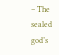– The sealed god’s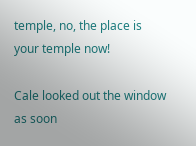temple, no, the place is your temple now!

Cale looked out the window as soon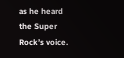as he heard the Super Rock’s voice.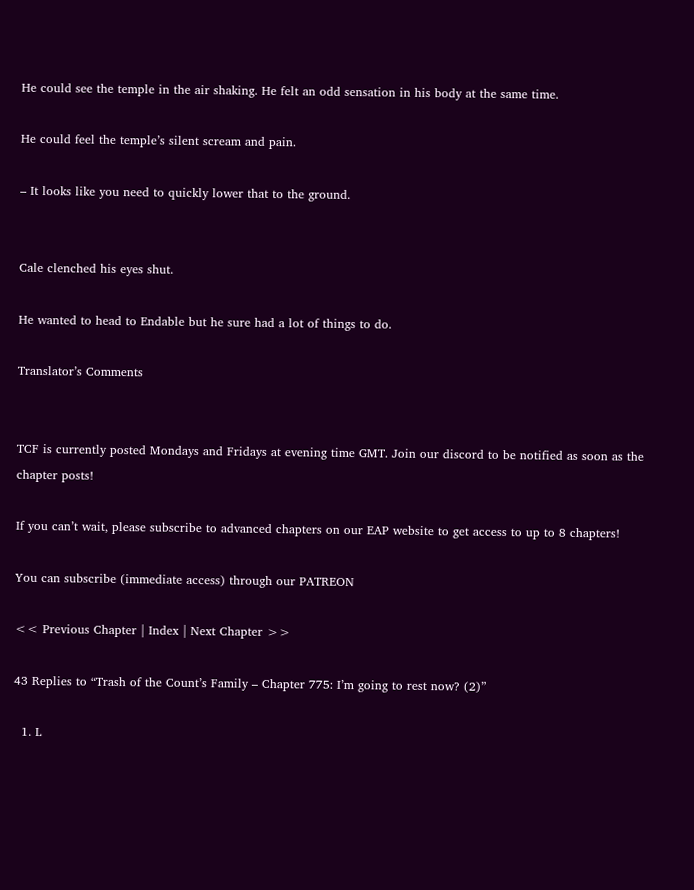He could see the temple in the air shaking. He felt an odd sensation in his body at the same time.

He could feel the temple’s silent scream and pain.

– It looks like you need to quickly lower that to the ground.


Cale clenched his eyes shut.

He wanted to head to Endable but he sure had a lot of things to do.

Translator’s Comments


TCF is currently posted Mondays and Fridays at evening time GMT. Join our discord to be notified as soon as the chapter posts!

If you can’t wait, please subscribe to advanced chapters on our EAP website to get access to up to 8 chapters!

You can subscribe (immediate access) through our PATREON

<< Previous Chapter | Index | Next Chapter >>

43 Replies to “Trash of the Count’s Family – Chapter 775: I’m going to rest now? (2)”

  1. L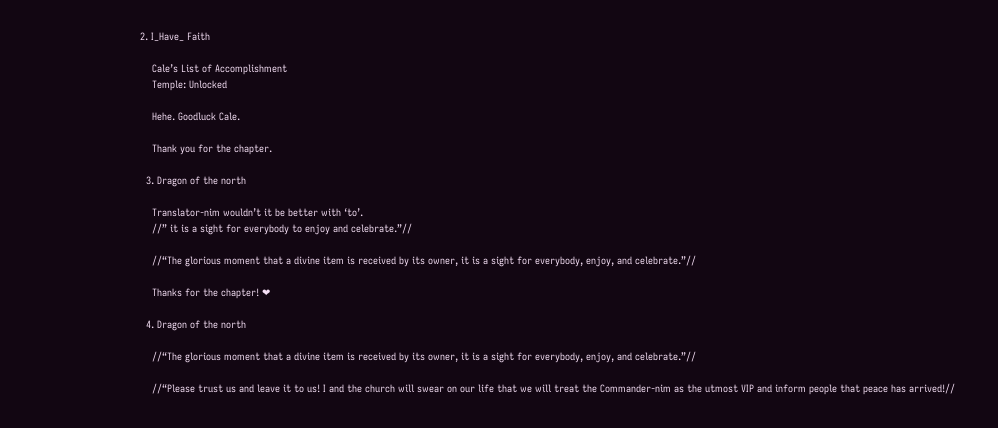2. I_Have_ Faith

    Cale’s List of Accomplishment
    Temple: Unlocked

    Hehe. Goodluck Cale.

    Thank you for the chapter.

  3. Dragon of the north

    Translator-nim wouldn’t it be better with ‘to’.
    //” it is a sight for everybody to enjoy and celebrate.”//

    //“The glorious moment that a divine item is received by its owner, it is a sight for everybody, enjoy, and celebrate.”//

    Thanks for the chapter! ❤

  4. Dragon of the north

    //“The glorious moment that a divine item is received by its owner, it is a sight for everybody, enjoy, and celebrate.”//

    //“Please trust us and leave it to us! I and the church will swear on our life that we will treat the Commander-nim as the utmost VIP and inform people that peace has arrived!//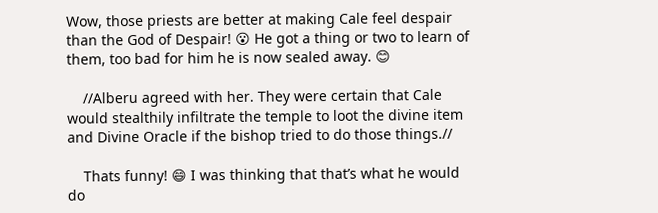Wow, those priests are better at making Cale feel despair than the God of Despair! 😮 He got a thing or two to learn of them, too bad for him he is now sealed away. 😊

    //Alberu agreed with her. They were certain that Cale would stealthily infiltrate the temple to loot the divine item and Divine Oracle if the bishop tried to do those things.//

    Thats funny! 😄 I was thinking that that’s what he would do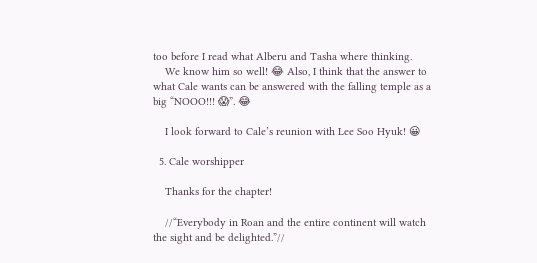too before I read what Alberu and Tasha where thinking.
    We know him so well! 😂 Also, I think that the answer to what Cale wants can be answered with the falling temple as a big “NOOO!!! 😱”. 😂

    I look forward to Cale’s reunion with Lee Soo Hyuk! 😀

  5. Cale worshipper

    Thanks for the chapter!

    //“Everybody in Roan and the entire continent will watch the sight and be delighted.”//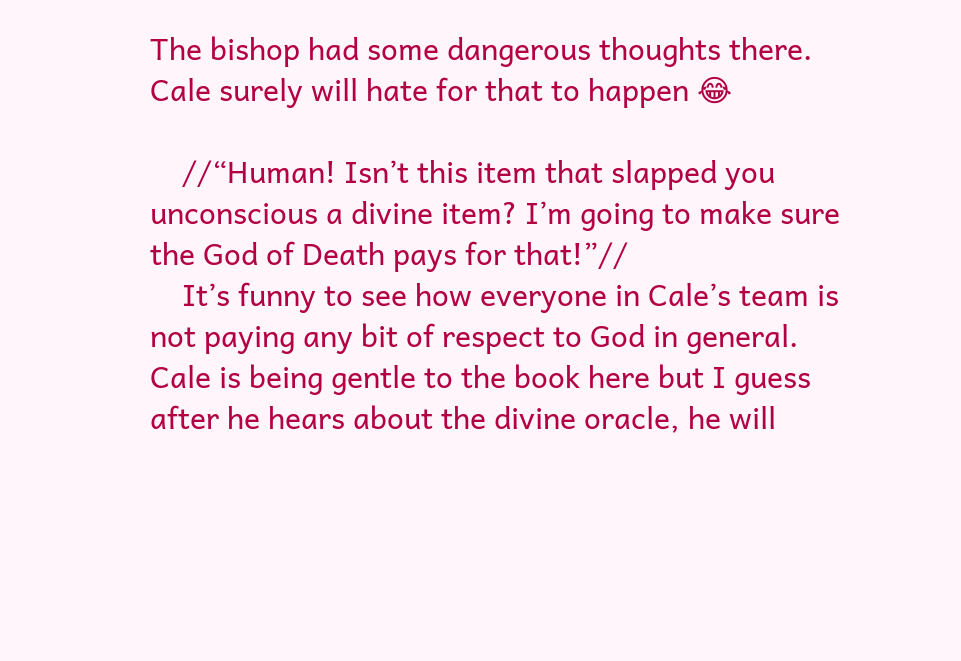The bishop had some dangerous thoughts there. Cale surely will hate for that to happen 😂

    //“Human! Isn’t this item that slapped you unconscious a divine item? I’m going to make sure the God of Death pays for that!”//
    It’s funny to see how everyone in Cale’s team is not paying any bit of respect to God in general. Cale is being gentle to the book here but I guess after he hears about the divine oracle, he will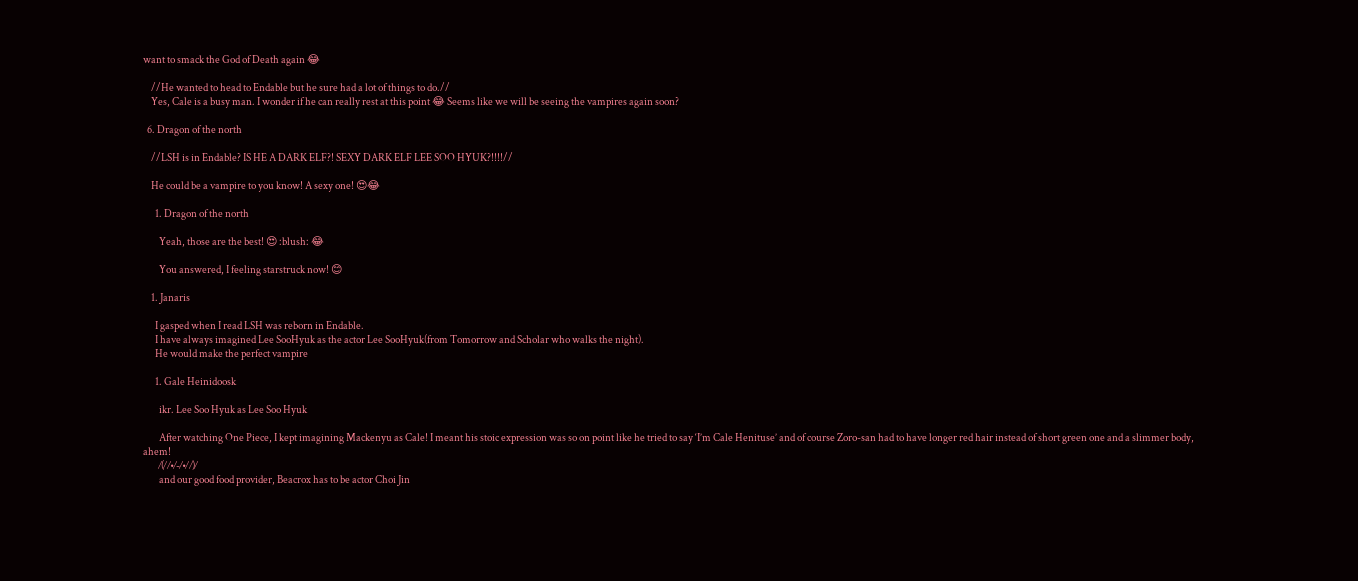want to smack the God of Death again 😂

    //He wanted to head to Endable but he sure had a lot of things to do.//
    Yes, Cale is a busy man. I wonder if he can really rest at this point 😂 Seems like we will be seeing the vampires again soon?

  6. Dragon of the north

    //LSH is in Endable? IS HE A DARK ELF?! SEXY DARK ELF LEE SOO HYUK?!!!!//

    He could be a vampire to you know! A sexy one! 😍😂

      1. Dragon of the north

        Yeah, those are the best! 😍 :blush: 😂

        You answered, I feeling starstruck now! 😊

    1. Janaris

      I gasped when I read LSH was reborn in Endable.
      I have always imagined Lee SooHyuk as the actor Lee SooHyuk(from Tomorrow and Scholar who walks the night).
      He would make the perfect vampire

      1. Gale Heinidoosk

        ikr. Lee Soo Hyuk as Lee Soo Hyuk

        After watching One Piece, I kept imagining Mackenyu as Cale! I meant his stoic expression was so on point like he tried to say ‘I’m Cale Henituse’ and of course Zoro-san had to have longer red hair instead of short green one and a slimmer body, ahem!
        ⁄(⁄ ⁄•⁄-⁄•⁄ ⁄)⁄
        and our good food provider, Beacrox has to be actor Choi Jin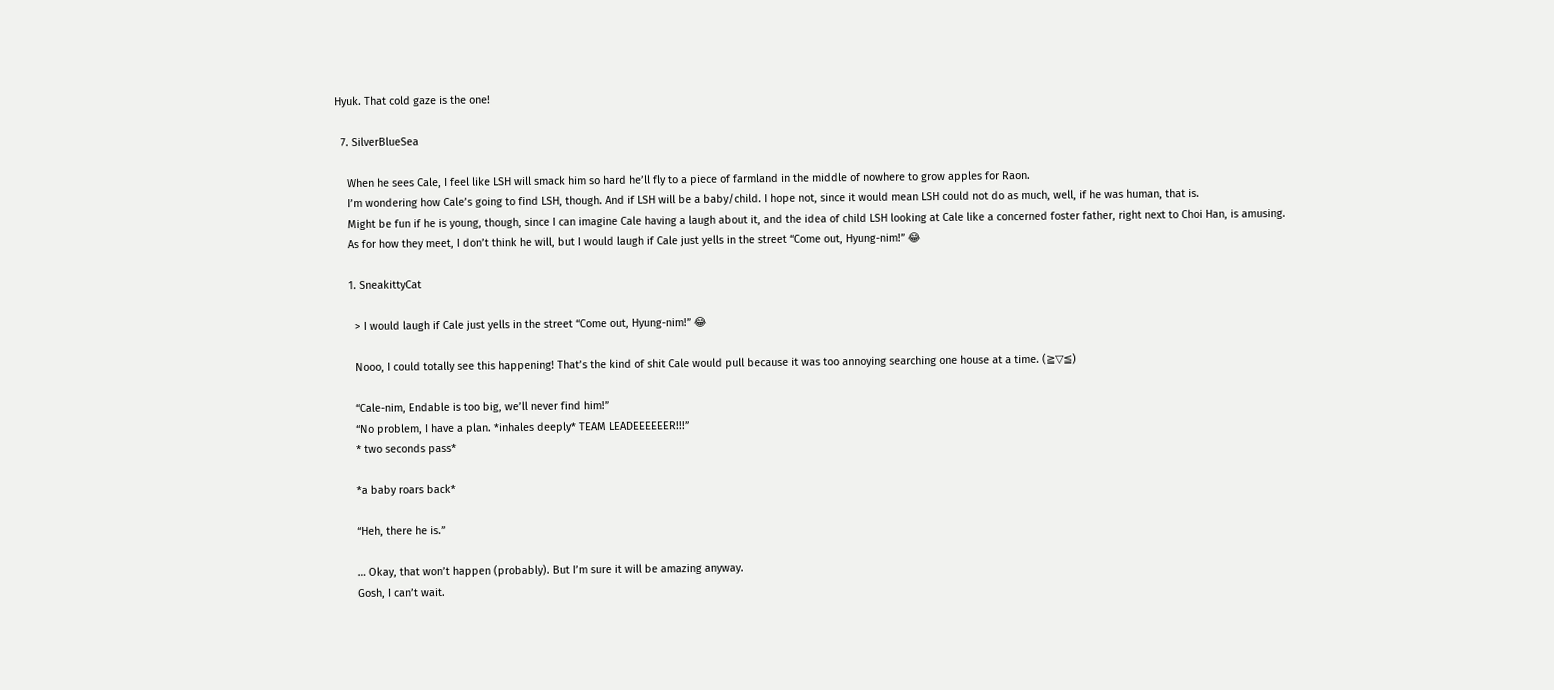Hyuk. That cold gaze is the one!

  7. SilverBlueSea

    When he sees Cale, I feel like LSH will smack him so hard he’ll fly to a piece of farmland in the middle of nowhere to grow apples for Raon.
    I’m wondering how Cale’s going to find LSH, though. And if LSH will be a baby/child. I hope not, since it would mean LSH could not do as much, well, if he was human, that is.
    Might be fun if he is young, though, since I can imagine Cale having a laugh about it, and the idea of child LSH looking at Cale like a concerned foster father, right next to Choi Han, is amusing.
    As for how they meet, I don’t think he will, but I would laugh if Cale just yells in the street “Come out, Hyung-nim!” 😂

    1. SneakittyCat

      > I would laugh if Cale just yells in the street “Come out, Hyung-nim!” 😂

      Nooo, I could totally see this happening! That’s the kind of shit Cale would pull because it was too annoying searching one house at a time. (≧▽≦)

      “Cale-nim, Endable is too big, we’ll never find him!”
      “No problem, I have a plan. *inhales deeply* TEAM LEADEEEEEER!!!”
      * two seconds pass*

      *a baby roars back*

      “Heh, there he is.”

      … Okay, that won’t happen (probably). But I’m sure it will be amazing anyway.
      Gosh, I can’t wait.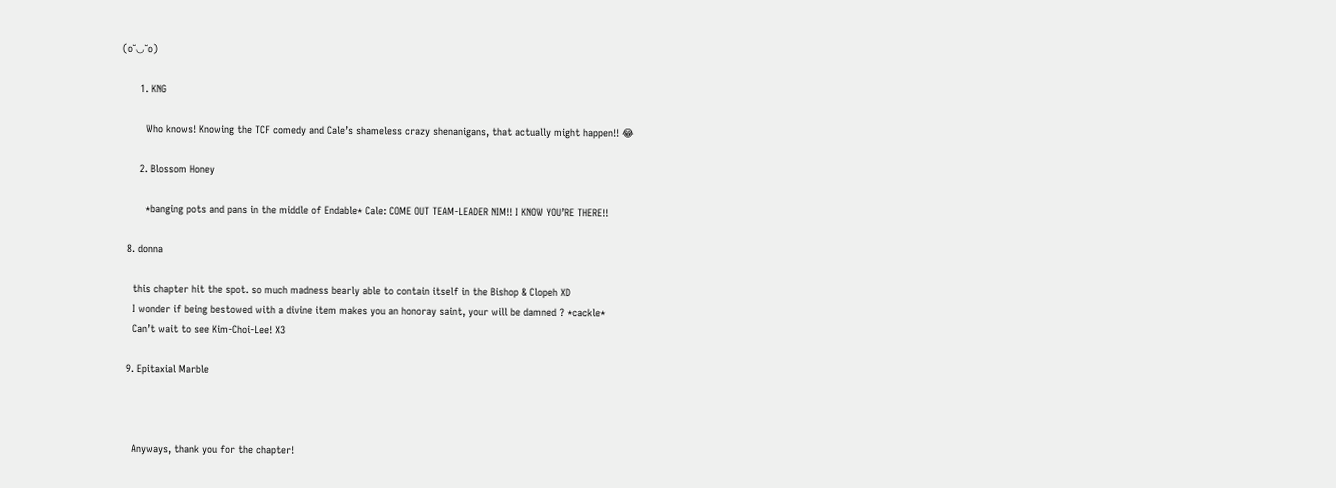(o˘◡˘o)

      1. KNG

        Who knows! Knowing the TCF comedy and Cale’s shameless crazy shenanigans, that actually might happen!! 😂

      2. Blossom Honey

        *banging pots and pans in the middle of Endable* Cale: COME OUT TEAM-LEADER NIM!! I KNOW YOU’RE THERE!!

  8. donna

    this chapter hit the spot. so much madness bearly able to contain itself in the Bishop & Clopeh XD
    I wonder if being bestowed with a divine item makes you an honoray saint, your will be damned ? *cackle*
    Can’t wait to see Kim-Choi-Lee! X3

  9. Epitaxial Marble



    Anyways, thank you for the chapter!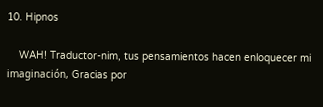10. Hipnos

    WAH! Traductor-nim, tus pensamientos hacen enloquecer mi imaginación, Gracias por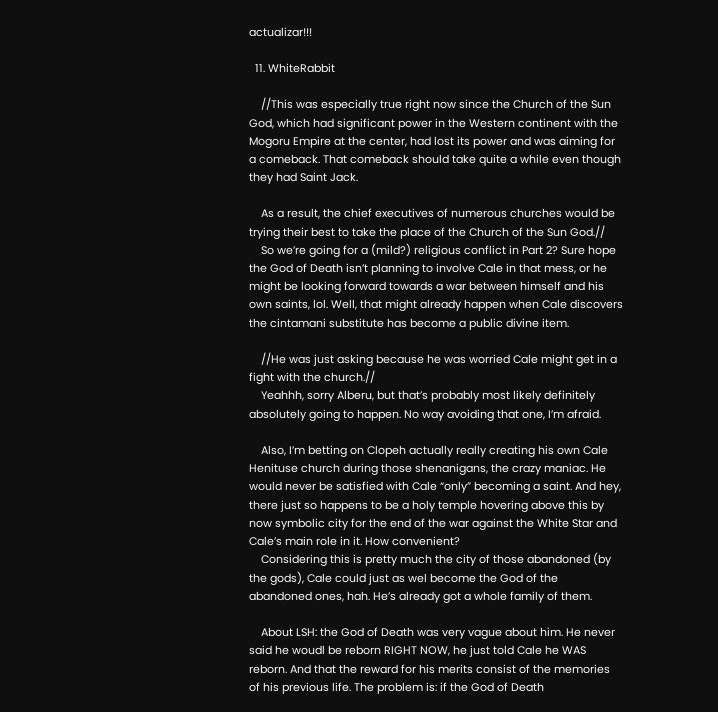actualizar!!!

  11. WhiteRabbit

    //This was especially true right now since the Church of the Sun God, which had significant power in the Western continent with the Mogoru Empire at the center, had lost its power and was aiming for a comeback. That comeback should take quite a while even though they had Saint Jack.

    As a result, the chief executives of numerous churches would be trying their best to take the place of the Church of the Sun God.//
    So we’re going for a (mild?) religious conflict in Part 2? Sure hope the God of Death isn’t planning to involve Cale in that mess, or he might be looking forward towards a war between himself and his own saints, lol. Well, that might already happen when Cale discovers the cintamani substitute has become a public divine item.

    //He was just asking because he was worried Cale might get in a fight with the church.//
    Yeahhh, sorry Alberu, but that’s probably most likely definitely absolutely going to happen. No way avoiding that one, I’m afraid.

    Also, I’m betting on Clopeh actually really creating his own Cale Henituse church during those shenanigans, the crazy maniac. He would never be satisfied with Cale “only” becoming a saint. And hey, there just so happens to be a holy temple hovering above this by now symbolic city for the end of the war against the White Star and Cale’s main role in it. How convenient?
    Considering this is pretty much the city of those abandoned (by the gods), Cale could just as wel become the God of the abandoned ones, hah. He’s already got a whole family of them.

    About LSH: the God of Death was very vague about him. He never said he woudl be reborn RIGHT NOW, he just told Cale he WAS reborn. And that the reward for his merits consist of the memories of his previous life. The problem is: if the God of Death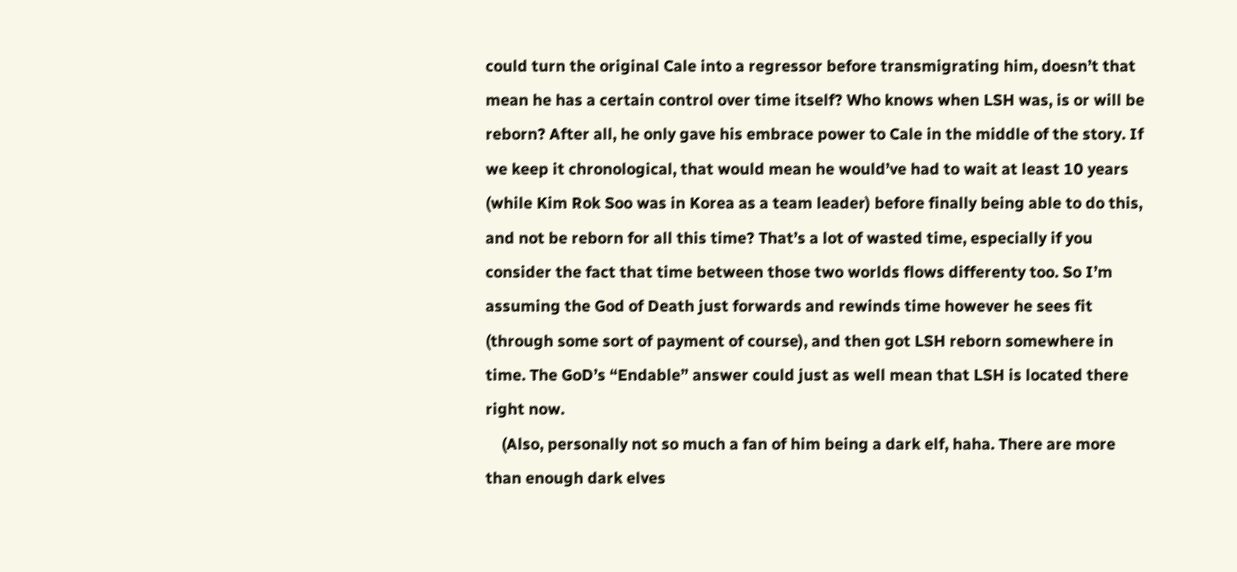could turn the original Cale into a regressor before transmigrating him, doesn’t that mean he has a certain control over time itself? Who knows when LSH was, is or will be reborn? After all, he only gave his embrace power to Cale in the middle of the story. If we keep it chronological, that would mean he would’ve had to wait at least 10 years (while Kim Rok Soo was in Korea as a team leader) before finally being able to do this, and not be reborn for all this time? That’s a lot of wasted time, especially if you consider the fact that time between those two worlds flows differenty too. So I’m assuming the God of Death just forwards and rewinds time however he sees fit (through some sort of payment of course), and then got LSH reborn somewhere in time. The GoD’s “Endable” answer could just as well mean that LSH is located there right now.
    (Also, personally not so much a fan of him being a dark elf, haha. There are more than enough dark elves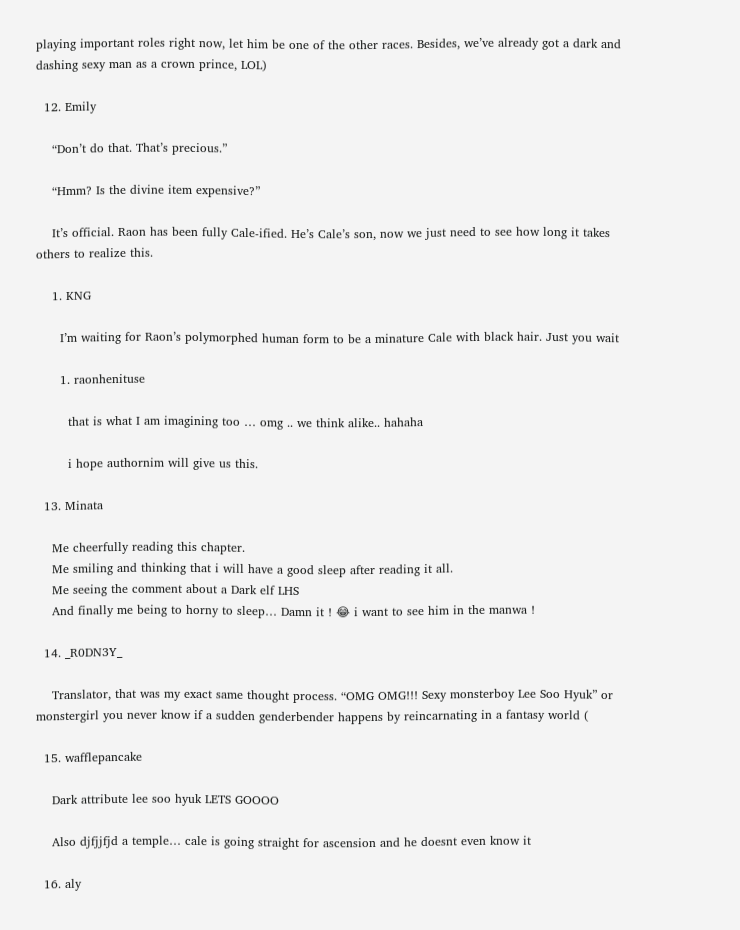playing important roles right now, let him be one of the other races. Besides, we’ve already got a dark and dashing sexy man as a crown prince, LOL)

  12. Emily

    “Don’t do that. That’s precious.”

    “Hmm? Is the divine item expensive?”

    It’s official. Raon has been fully Cale-ified. He’s Cale’s son, now we just need to see how long it takes others to realize this.

    1. KNG

      I’m waiting for Raon’s polymorphed human form to be a minature Cale with black hair. Just you wait

      1. raonhenituse

        that is what I am imagining too … omg .. we think alike.. hahaha

        i hope authornim will give us this.

  13. Minata

    Me cheerfully reading this chapter.
    Me smiling and thinking that i will have a good sleep after reading it all.
    Me seeing the comment about a Dark elf LHS
    And finally me being to horny to sleep… Damn it ! 😂 i want to see him in the manwa !

  14. _R0DN3Y_

    Translator, that was my exact same thought process. “OMG OMG!!! Sexy monsterboy Lee Soo Hyuk” or monstergirl you never know if a sudden genderbender happens by reincarnating in a fantasy world (

  15. wafflepancake

    Dark attribute lee soo hyuk LETS GOOOO

    Also djfjjfjd a temple… cale is going straight for ascension and he doesnt even know it

  16. aly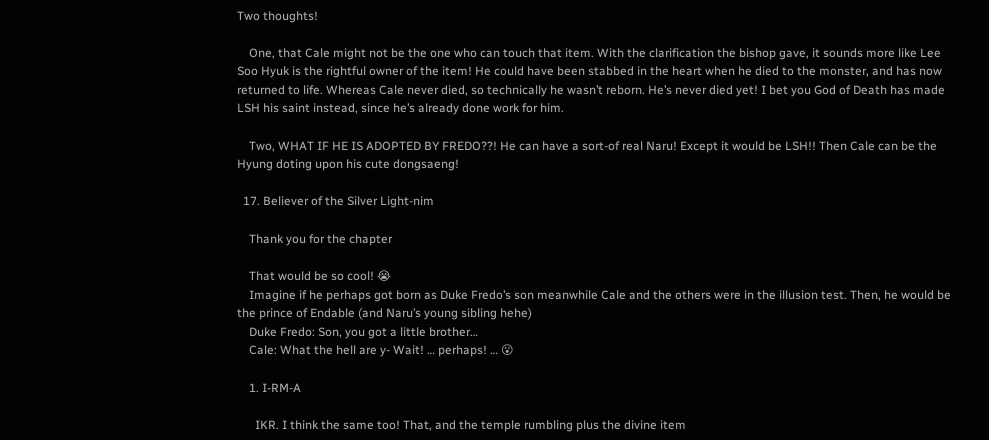Two thoughts!

    One, that Cale might not be the one who can touch that item. With the clarification the bishop gave, it sounds more like Lee Soo Hyuk is the rightful owner of the item! He could have been stabbed in the heart when he died to the monster, and has now returned to life. Whereas Cale never died, so technically he wasn’t reborn. He’s never died yet! I bet you God of Death has made LSH his saint instead, since he’s already done work for him.

    Two, WHAT IF HE IS ADOPTED BY FREDO??! He can have a sort-of real Naru! Except it would be LSH!! Then Cale can be the Hyung doting upon his cute dongsaeng!

  17. Believer of the Silver Light-nim

    Thank you for the chapter

    That would be so cool! 😭
    Imagine if he perhaps got born as Duke Fredo’s son meanwhile Cale and the others were in the illusion test. Then, he would be the prince of Endable (and Naru’s young sibling hehe)
    Duke Fredo: Son, you got a little brother…
    Cale: What the hell are y- Wait! … perhaps! … 😮

    1. I-RM-A

      IKR. I think the same too! That, and the temple rumbling plus the divine item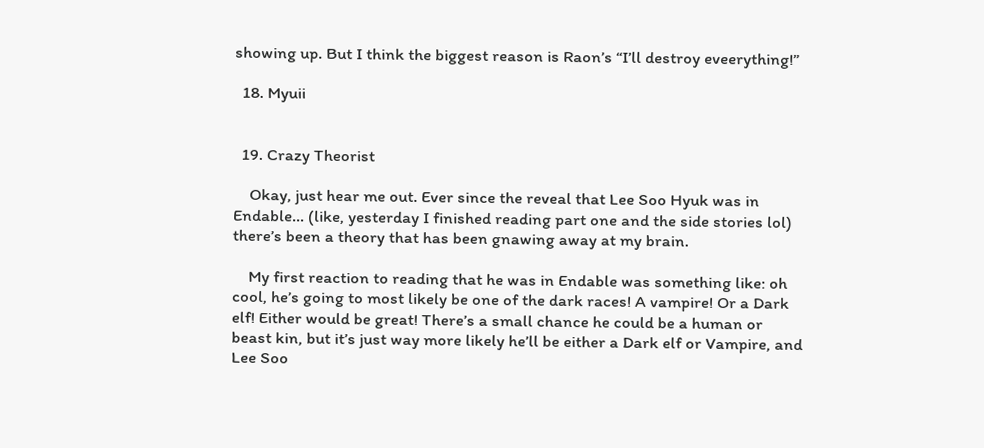showing up. But I think the biggest reason is Raon’s “I’ll destroy eveerything!”

  18. Myuii


  19. Crazy Theorist

    Okay, just hear me out. Ever since the reveal that Lee Soo Hyuk was in Endable… (like, yesterday I finished reading part one and the side stories lol) there’s been a theory that has been gnawing away at my brain.

    My first reaction to reading that he was in Endable was something like: oh cool, he’s going to most likely be one of the dark races! A vampire! Or a Dark elf! Either would be great! There’s a small chance he could be a human or beast kin, but it’s just way more likely he’ll be either a Dark elf or Vampire, and Lee Soo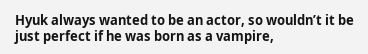Hyuk always wanted to be an actor, so wouldn’t it be just perfect if he was born as a vampire,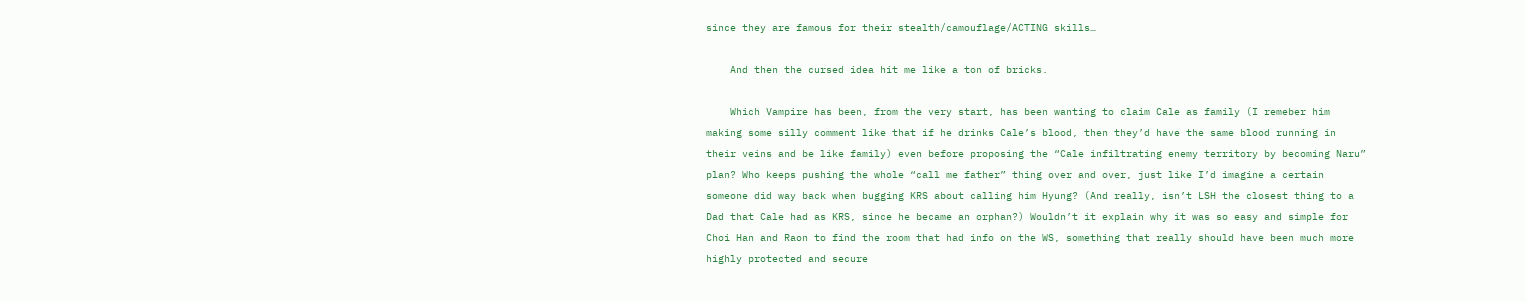since they are famous for their stealth/camouflage/ACTING skills…

    And then the cursed idea hit me like a ton of bricks.

    Which Vampire has been, from the very start, has been wanting to claim Cale as family (I remeber him making some silly comment like that if he drinks Cale’s blood, then they’d have the same blood running in their veins and be like family) even before proposing the “Cale infiltrating enemy territory by becoming Naru” plan? Who keeps pushing the whole “call me father” thing over and over, just like I’d imagine a certain someone did way back when bugging KRS about calling him Hyung? (And really, isn’t LSH the closest thing to a Dad that Cale had as KRS, since he became an orphan?) Wouldn’t it explain why it was so easy and simple for Choi Han and Raon to find the room that had info on the WS, something that really should have been much more highly protected and secure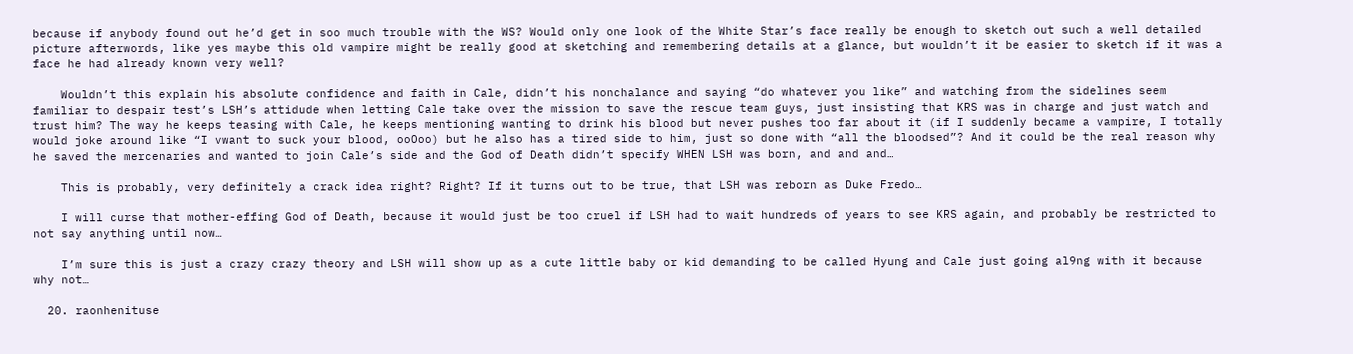because if anybody found out he’d get in soo much trouble with the WS? Would only one look of the White Star’s face really be enough to sketch out such a well detailed picture afterwords, like yes maybe this old vampire might be really good at sketching and remembering details at a glance, but wouldn’t it be easier to sketch if it was a face he had already known very well?

    Wouldn’t this explain his absolute confidence and faith in Cale, didn’t his nonchalance and saying “do whatever you like” and watching from the sidelines seem familiar to despair test’s LSH’s attidude when letting Cale take over the mission to save the rescue team guys, just insisting that KRS was in charge and just watch and trust him? The way he keeps teasing with Cale, he keeps mentioning wanting to drink his blood but never pushes too far about it (if I suddenly became a vampire, I totally would joke around like “I vwant to suck your blood, ooOoo) but he also has a tired side to him, just so done with “all the bloodsed”? And it could be the real reason why he saved the mercenaries and wanted to join Cale’s side and the God of Death didn’t specify WHEN LSH was born, and and and…

    This is probably, very definitely a crack idea right? Right? If it turns out to be true, that LSH was reborn as Duke Fredo…

    I will curse that mother-effing God of Death, because it would just be too cruel if LSH had to wait hundreds of years to see KRS again, and probably be restricted to not say anything until now…

    I’m sure this is just a crazy crazy theory and LSH will show up as a cute little baby or kid demanding to be called Hyung and Cale just going al9ng with it because why not…

  20. raonhenituse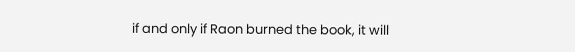if and only if Raon burned the book, it will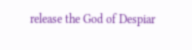release the God of Despiar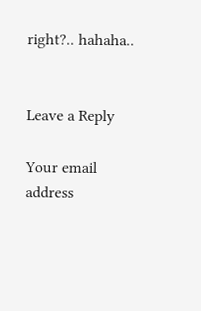right?.. hahaha..


Leave a Reply

Your email address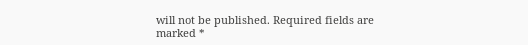will not be published. Required fields are marked *